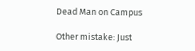Dead Man on Campus

Other mistake: Just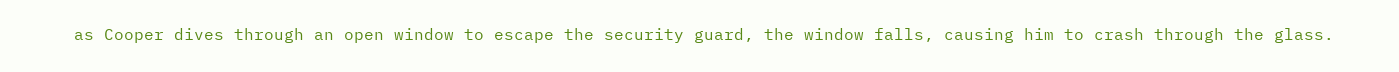as Cooper dives through an open window to escape the security guard, the window falls, causing him to crash through the glass.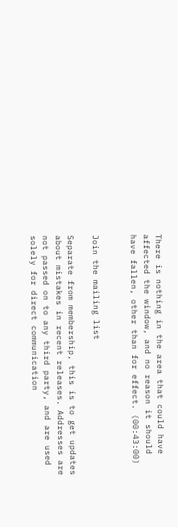There is nothing in the area that could have affected the window, and no reason it should have fallen, other than for effect. (00:43:00)


Join the mailing list

Separate from membership, this is to get updates about mistakes in recent releases. Addresses are not passed on to any third party, and are used solely for direct communication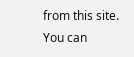from this site. You can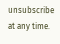unsubscribe at any time.